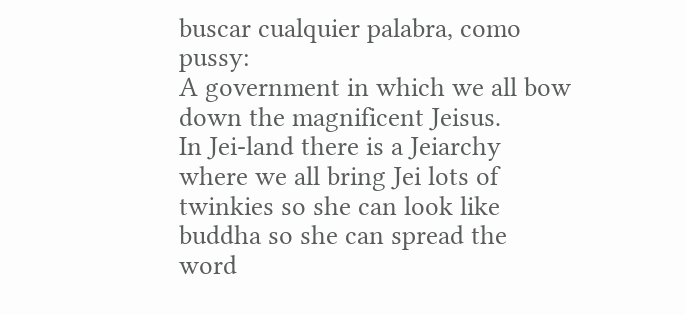buscar cualquier palabra, como pussy:
A government in which we all bow down the magnificent Jeisus.
In Jei-land there is a Jeiarchy where we all bring Jei lots of twinkies so she can look like buddha so she can spread the word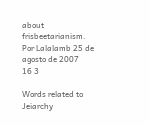about frisbeetarianism.
Por Lalalamb 25 de agosto de 2007
16 3

Words related to Jeiarchy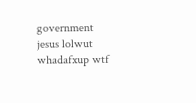government jesus lolwut whadafxup wtf